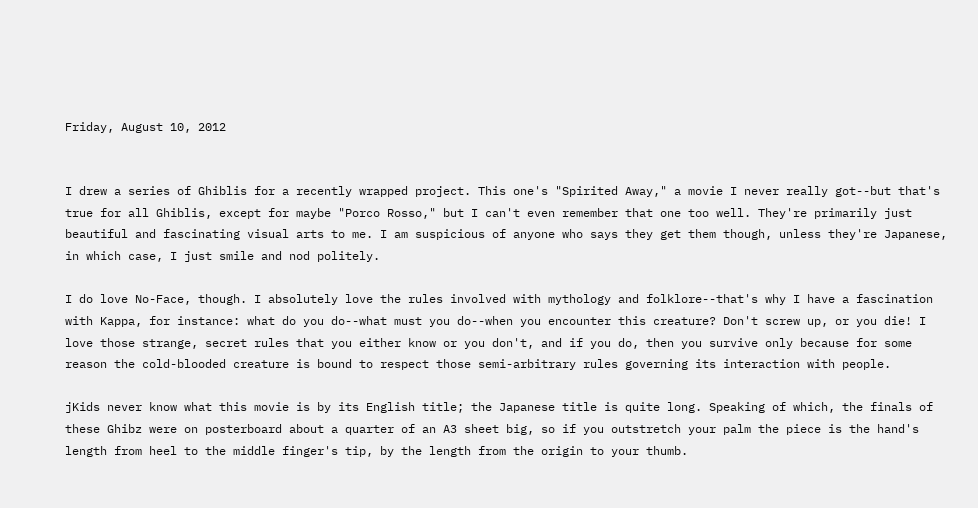Friday, August 10, 2012


I drew a series of Ghiblis for a recently wrapped project. This one's "Spirited Away," a movie I never really got--but that's true for all Ghiblis, except for maybe "Porco Rosso," but I can't even remember that one too well. They're primarily just beautiful and fascinating visual arts to me. I am suspicious of anyone who says they get them though, unless they're Japanese, in which case, I just smile and nod politely.

I do love No-Face, though. I absolutely love the rules involved with mythology and folklore--that's why I have a fascination with Kappa, for instance: what do you do--what must you do--when you encounter this creature? Don't screw up, or you die! I love those strange, secret rules that you either know or you don't, and if you do, then you survive only because for some reason the cold-blooded creature is bound to respect those semi-arbitrary rules governing its interaction with people.

jKids never know what this movie is by its English title; the Japanese title is quite long. Speaking of which, the finals of these Ghibz were on posterboard about a quarter of an A3 sheet big, so if you outstretch your palm the piece is the hand's length from heel to the middle finger's tip, by the length from the origin to your thumb.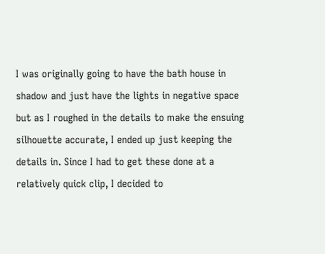I was originally going to have the bath house in shadow and just have the lights in negative space but as I roughed in the details to make the ensuing silhouette accurate, I ended up just keeping the details in. Since I had to get these done at a relatively quick clip, I decided to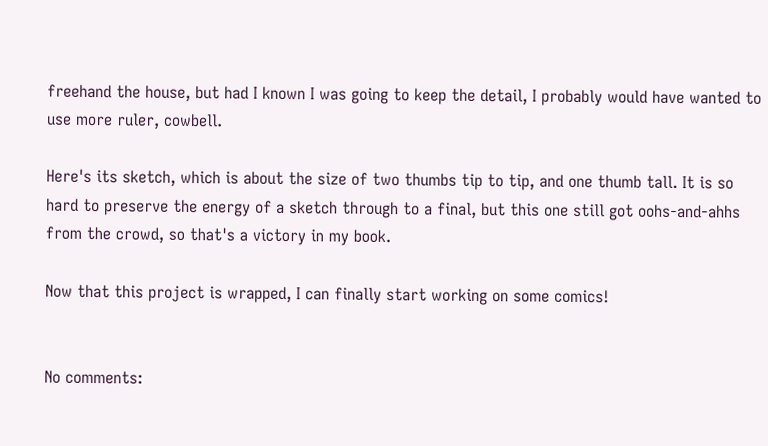freehand the house, but had I known I was going to keep the detail, I probably would have wanted to use more ruler, cowbell.

Here's its sketch, which is about the size of two thumbs tip to tip, and one thumb tall. It is so hard to preserve the energy of a sketch through to a final, but this one still got oohs-and-ahhs from the crowd, so that's a victory in my book.

Now that this project is wrapped, I can finally start working on some comics!


No comments: